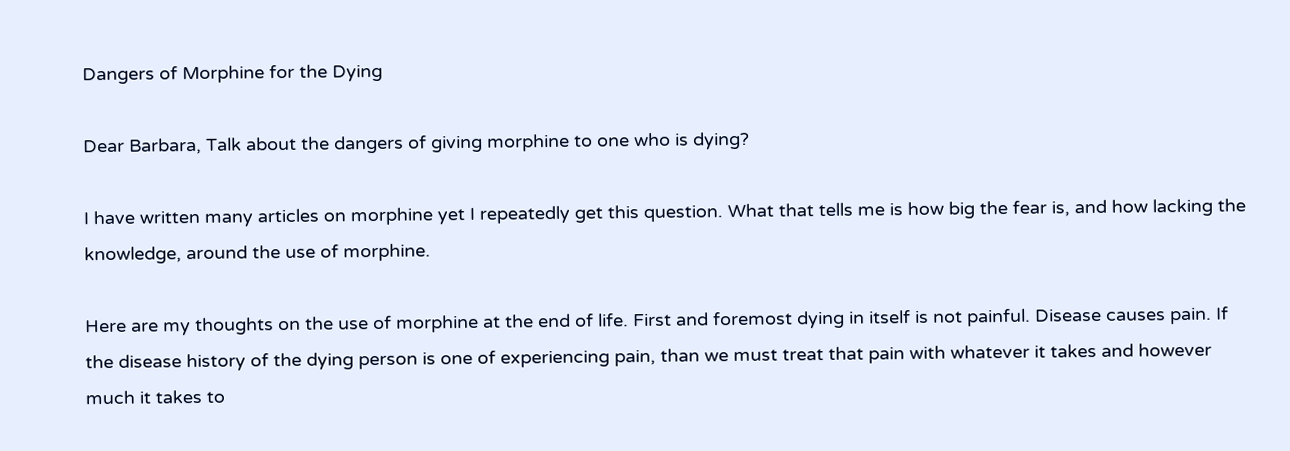Dangers of Morphine for the Dying

Dear Barbara, Talk about the dangers of giving morphine to one who is dying?

I have written many articles on morphine yet I repeatedly get this question. What that tells me is how big the fear is, and how lacking the knowledge, around the use of morphine.

Here are my thoughts on the use of morphine at the end of life. First and foremost dying in itself is not painful. Disease causes pain. If the disease history of the dying person is one of experiencing pain, than we must treat that pain with whatever it takes and however much it takes to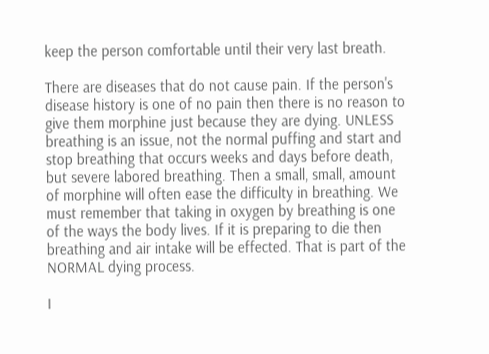keep the person comfortable until their very last breath.

There are diseases that do not cause pain. If the person's disease history is one of no pain then there is no reason to give them morphine just because they are dying. UNLESS breathing is an issue, not the normal puffing and start and stop breathing that occurs weeks and days before death, but severe labored breathing. Then a small, small, amount of morphine will often ease the difficulty in breathing. We must remember that taking in oxygen by breathing is one of the ways the body lives. If it is preparing to die then breathing and air intake will be effected. That is part of the NORMAL dying process.

I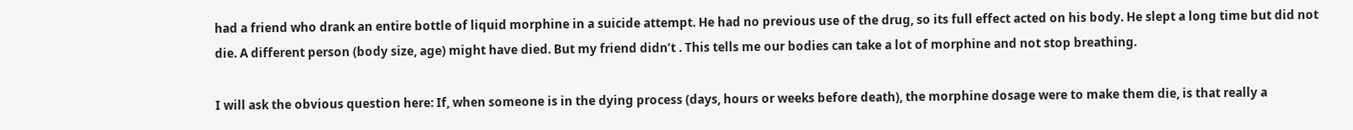had a friend who drank an entire bottle of liquid morphine in a suicide attempt. He had no previous use of the drug, so its full effect acted on his body. He slept a long time but did not die. A different person (body size, age) might have died. But my friend didn’t . This tells me our bodies can take a lot of morphine and not stop breathing.

I will ask the obvious question here: If, when someone is in the dying process (days, hours or weeks before death), the morphine dosage were to make them die, is that really a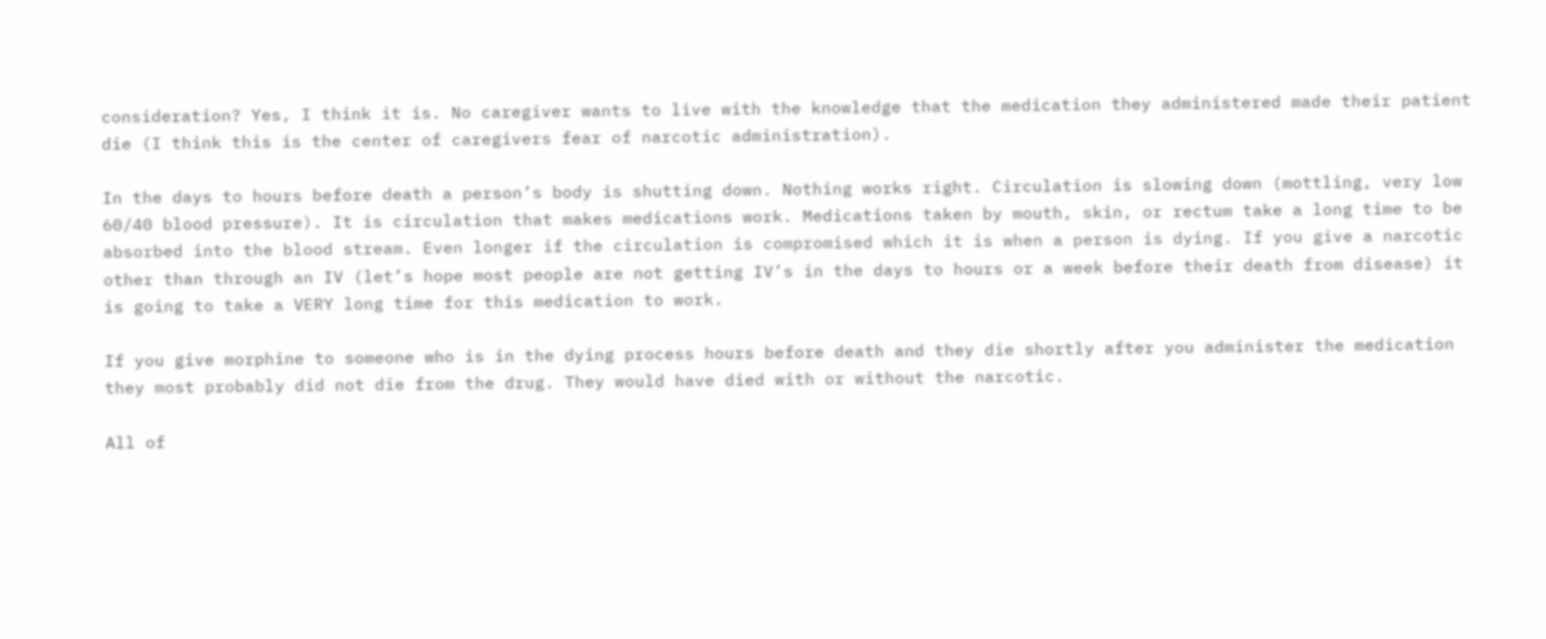consideration? Yes, I think it is. No caregiver wants to live with the knowledge that the medication they administered made their patient die (I think this is the center of caregivers fear of narcotic administration).

In the days to hours before death a person’s body is shutting down. Nothing works right. Circulation is slowing down (mottling, very low 60/40 blood pressure). It is circulation that makes medications work. Medications taken by mouth, skin, or rectum take a long time to be absorbed into the blood stream. Even longer if the circulation is compromised which it is when a person is dying. If you give a narcotic other than through an IV (let’s hope most people are not getting IV’s in the days to hours or a week before their death from disease) it is going to take a VERY long time for this medication to work.

If you give morphine to someone who is in the dying process hours before death and they die shortly after you administer the medication they most probably did not die from the drug. They would have died with or without the narcotic.

All of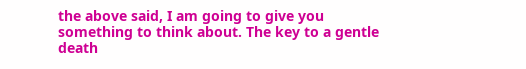the above said, I am going to give you something to think about. The key to a gentle death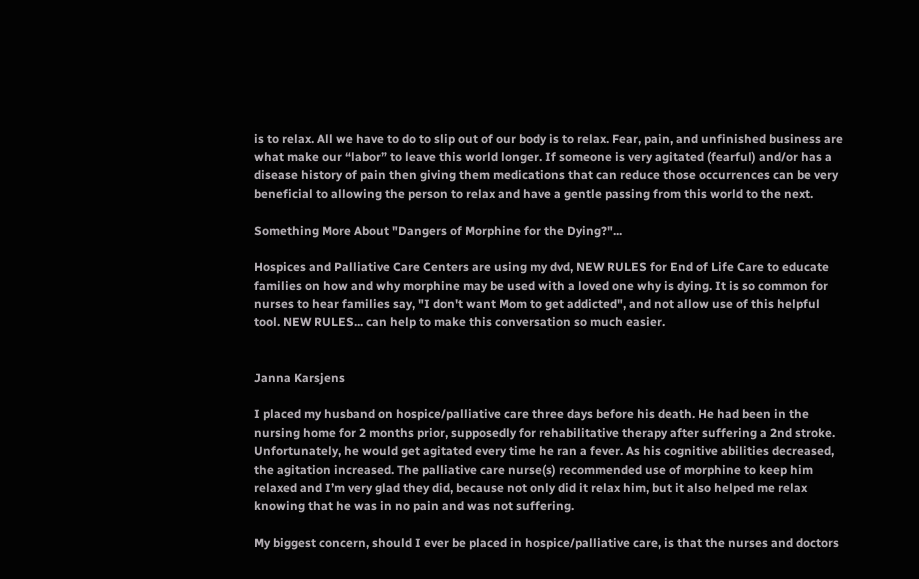is to relax. All we have to do to slip out of our body is to relax. Fear, pain, and unfinished business are what make our “labor” to leave this world longer. If someone is very agitated (fearful) and/or has a disease history of pain then giving them medications that can reduce those occurrences can be very beneficial to allowing the person to relax and have a gentle passing from this world to the next.

Something More About "Dangers of Morphine for the Dying?"...

Hospices and Palliative Care Centers are using my dvd, NEW RULES for End of Life Care to educate families on how and why morphine may be used with a loved one why is dying. It is so common for nurses to hear families say, "I don't want Mom to get addicted", and not allow use of this helpful tool. NEW RULES... can help to make this conversation so much easier.


Janna Karsjens

I placed my husband on hospice/palliative care three days before his death. He had been in the nursing home for 2 months prior, supposedly for rehabilitative therapy after suffering a 2nd stroke. Unfortunately, he would get agitated every time he ran a fever. As his cognitive abilities decreased, the agitation increased. The palliative care nurse(s) recommended use of morphine to keep him relaxed and I’m very glad they did, because not only did it relax him, but it also helped me relax knowing that he was in no pain and was not suffering.

My biggest concern, should I ever be placed in hospice/palliative care, is that the nurses and doctors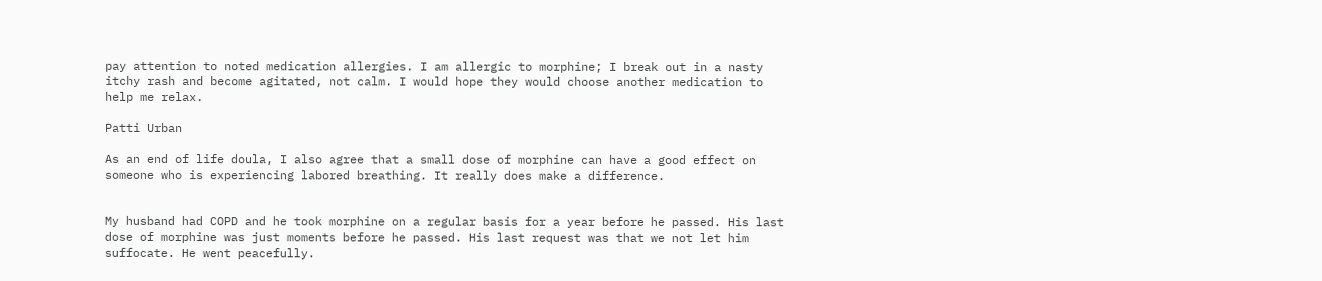pay attention to noted medication allergies. I am allergic to morphine; I break out in a nasty itchy rash and become agitated, not calm. I would hope they would choose another medication to help me relax.

Patti Urban

As an end of life doula, I also agree that a small dose of morphine can have a good effect on someone who is experiencing labored breathing. It really does make a difference.


My husband had COPD and he took morphine on a regular basis for a year before he passed. His last dose of morphine was just moments before he passed. His last request was that we not let him suffocate. He went peacefully.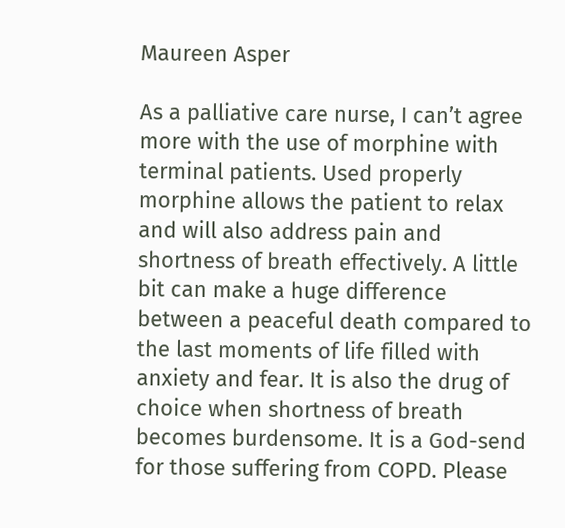Maureen Asper

As a palliative care nurse, I can’t agree more with the use of morphine with terminal patients. Used properly morphine allows the patient to relax and will also address pain and shortness of breath effectively. A little bit can make a huge difference between a peaceful death compared to the last moments of life filled with anxiety and fear. It is also the drug of choice when shortness of breath becomes burdensome. It is a God-send for those suffering from COPD. Please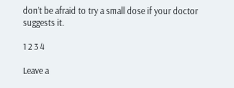don’t be afraid to try a small dose if your doctor suggests it.

1 2 3 4

Leave a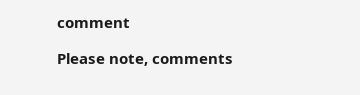comment

Please note, comments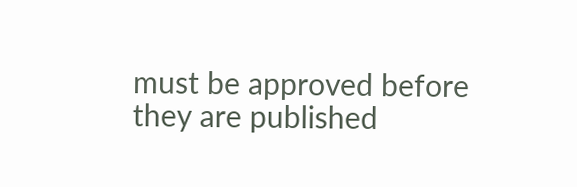must be approved before they are published